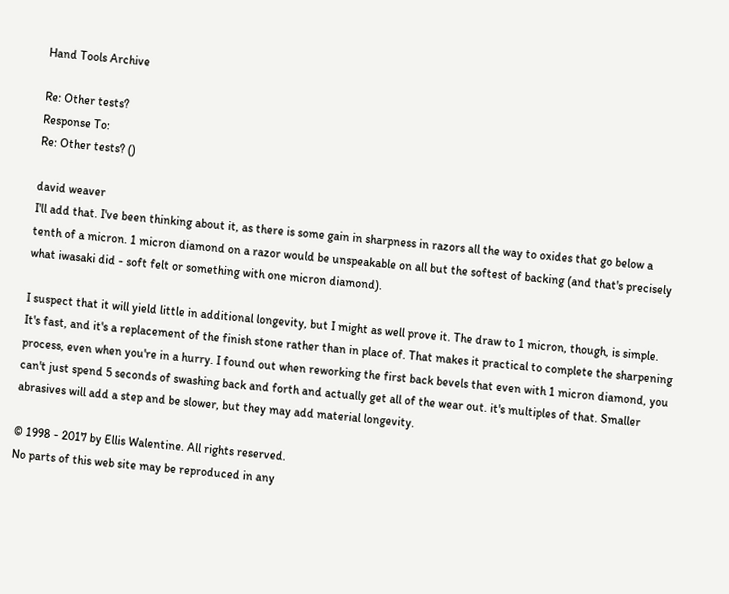Hand Tools Archive

Re: Other tests?
Response To:
Re: Other tests? ()

david weaver
I'll add that. I've been thinking about it, as there is some gain in sharpness in razors all the way to oxides that go below a tenth of a micron. 1 micron diamond on a razor would be unspeakable on all but the softest of backing (and that's precisely what iwasaki did - soft felt or something with one micron diamond).

I suspect that it will yield little in additional longevity, but I might as well prove it. The draw to 1 micron, though, is simple. It's fast, and it's a replacement of the finish stone rather than in place of. That makes it practical to complete the sharpening process, even when you're in a hurry. I found out when reworking the first back bevels that even with 1 micron diamond, you can't just spend 5 seconds of swashing back and forth and actually get all of the wear out. it's multiples of that. Smaller abrasives will add a step and be slower, but they may add material longevity.

© 1998 - 2017 by Ellis Walentine. All rights reserved.
No parts of this web site may be reproduced in any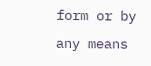form or by
any means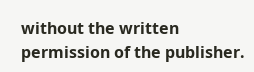without the written permission of the publisher.